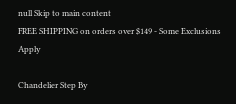null Skip to main content
FREE SHIPPING on orders over $149 - Some Exclusions Apply

Chandelier Step By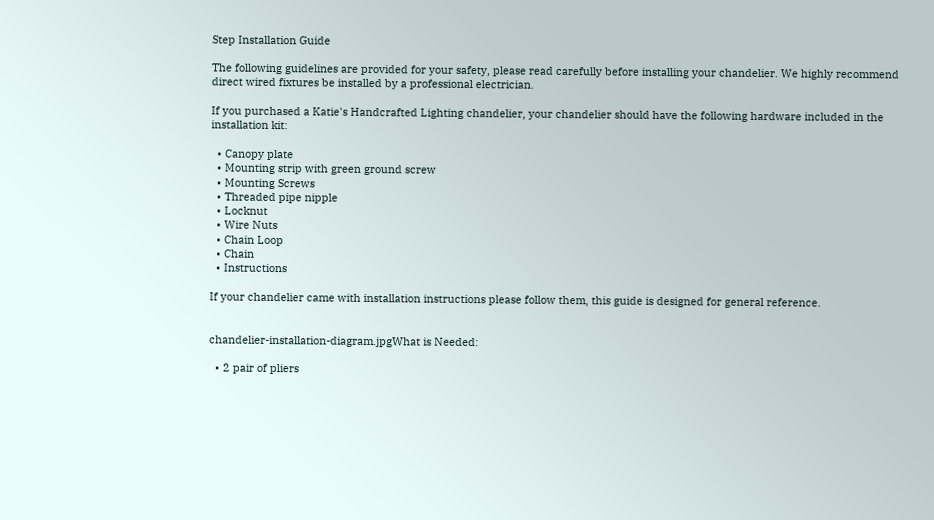Step Installation Guide

The following guidelines are provided for your safety, please read carefully before installing your chandelier. We highly recommend direct wired fixtures be installed by a professional electrician.

If you purchased a Katie's Handcrafted Lighting chandelier, your chandelier should have the following hardware included in the installation kit:

  • Canopy plate
  • Mounting strip with green ground screw
  • Mounting Screws
  • Threaded pipe nipple
  • Locknut
  • Wire Nuts
  • Chain Loop
  • Chain
  • Instructions

If your chandelier came with installation instructions please follow them, this guide is designed for general reference.


chandelier-installation-diagram.jpgWhat is Needed:

  • 2 pair of pliers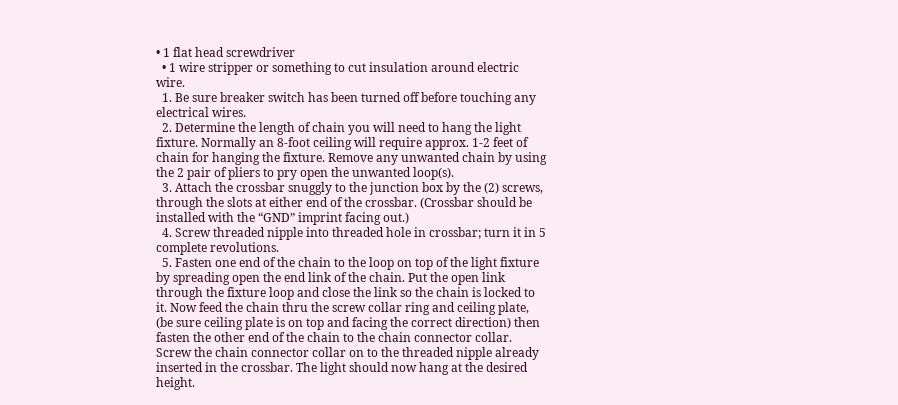• 1 flat head screwdriver
  • 1 wire stripper or something to cut insulation around electric wire.
  1. Be sure breaker switch has been turned off before touching any electrical wires.
  2. Determine the length of chain you will need to hang the light fixture. Normally an 8-foot ceiling will require approx. 1-2 feet of chain for hanging the fixture. Remove any unwanted chain by using the 2 pair of pliers to pry open the unwanted loop(s).
  3. Attach the crossbar snuggly to the junction box by the (2) screws, through the slots at either end of the crossbar. (Crossbar should be installed with the “GND” imprint facing out.)
  4. Screw threaded nipple into threaded hole in crossbar; turn it in 5 complete revolutions.
  5. Fasten one end of the chain to the loop on top of the light fixture by spreading open the end link of the chain. Put the open link through the fixture loop and close the link so the chain is locked to it. Now feed the chain thru the screw collar ring and ceiling plate, (be sure ceiling plate is on top and facing the correct direction) then fasten the other end of the chain to the chain connector collar. Screw the chain connector collar on to the threaded nipple already inserted in the crossbar. The light should now hang at the desired height.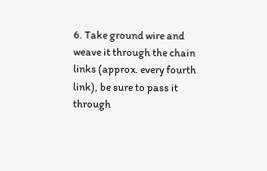6. Take ground wire and weave it through the chain links (approx. every fourth link), be sure to pass it through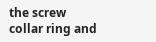the screw collar ring and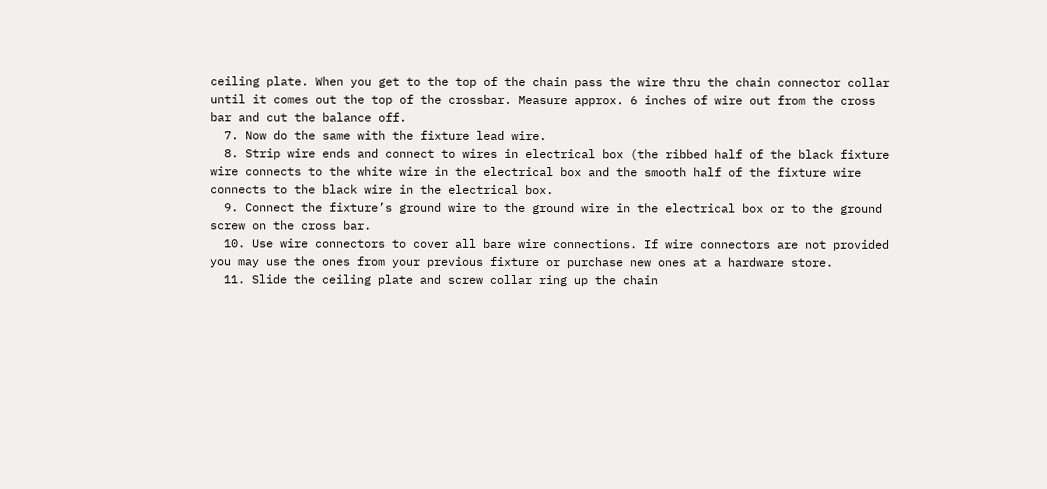ceiling plate. When you get to the top of the chain pass the wire thru the chain connector collar until it comes out the top of the crossbar. Measure approx. 6 inches of wire out from the cross bar and cut the balance off.
  7. Now do the same with the fixture lead wire.
  8. Strip wire ends and connect to wires in electrical box (the ribbed half of the black fixture wire connects to the white wire in the electrical box and the smooth half of the fixture wire connects to the black wire in the electrical box.
  9. Connect the fixture’s ground wire to the ground wire in the electrical box or to the ground screw on the cross bar.
  10. Use wire connectors to cover all bare wire connections. If wire connectors are not provided you may use the ones from your previous fixture or purchase new ones at a hardware store.
  11. Slide the ceiling plate and screw collar ring up the chain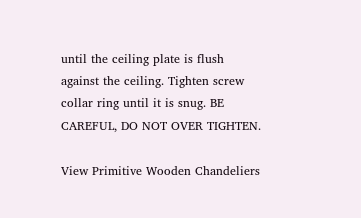until the ceiling plate is flush against the ceiling. Tighten screw collar ring until it is snug. BE CAREFUL, DO NOT OVER TIGHTEN.

View Primitive Wooden Chandeliers